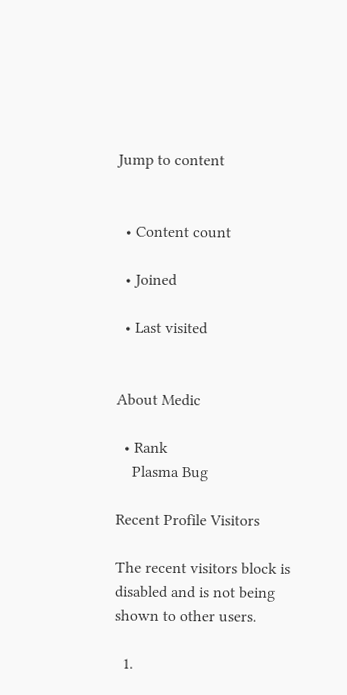Jump to content


  • Content count

  • Joined

  • Last visited


About Medic

  • Rank
    Plasma Bug

Recent Profile Visitors

The recent visitors block is disabled and is not being shown to other users.

  1.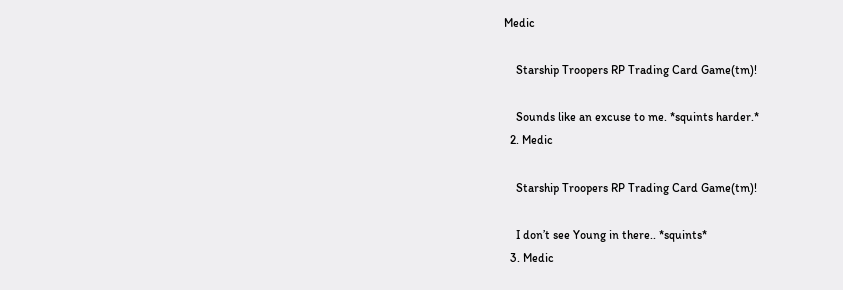Medic

    Starship Troopers RP Trading Card Game(tm)!

    Sounds like an excuse to me. *squints harder.*
  2. Medic

    Starship Troopers RP Trading Card Game(tm)!

    I don’t see Young in there.. *squints*
  3. Medic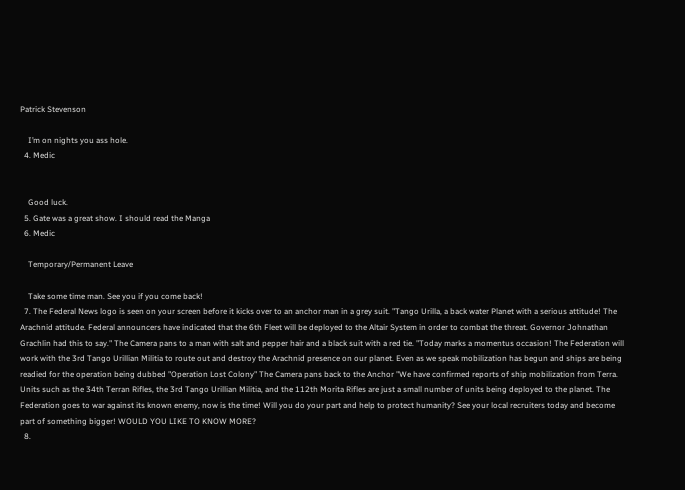Patrick Stevenson

    I’m on nights you ass hole.
  4. Medic


    Good luck.
  5. Gate was a great show. I should read the Manga
  6. Medic

    Temporary/Permanent Leave

    Take some time man. See you if you come back!
  7. The Federal News logo is seen on your screen before it kicks over to an anchor man in a grey suit. "Tango Urilla, a back water Planet with a serious attitude! The Arachnid attitude. Federal announcers have indicated that the 6th Fleet will be deployed to the Altair System in order to combat the threat. Governor Johnathan Grachlin had this to say." The Camera pans to a man with salt and pepper hair and a black suit with a red tie. "Today marks a momentus occasion! The Federation will work with the 3rd Tango Urillian Militia to route out and destroy the Arachnid presence on our planet. Even as we speak mobilization has begun and ships are being readied for the operation being dubbed "Operation Lost Colony" The Camera pans back to the Anchor "We have confirmed reports of ship mobilization from Terra. Units such as the 34th Terran Rifles, the 3rd Tango Urillian Militia, and the 112th Morita Rifles are just a small number of units being deployed to the planet. The Federation goes to war against its known enemy, now is the time! Will you do your part and help to protect humanity? See your local recruiters today and become part of something bigger! WOULD YOU LIKE TO KNOW MORE?
  8.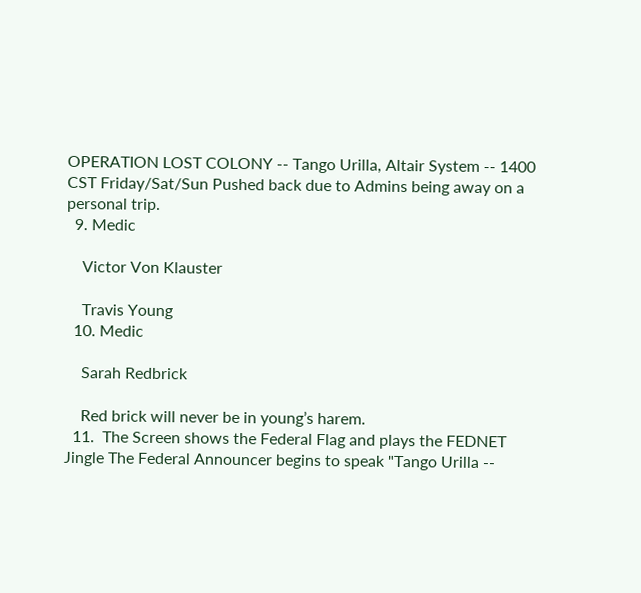OPERATION LOST COLONY -- Tango Urilla, Altair System -- 1400 CST Friday/Sat/Sun Pushed back due to Admins being away on a personal trip.
  9. Medic

    Victor Von Klauster

    Travis Young
  10. Medic

    Sarah Redbrick

    Red brick will never be in young’s harem.
  11.  The Screen shows the Federal Flag and plays the FEDNET Jingle The Federal Announcer begins to speak "Tango Urilla --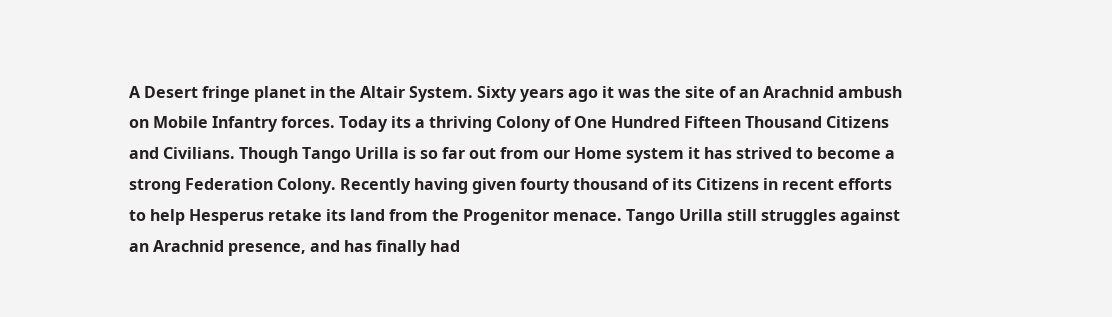A Desert fringe planet in the Altair System. Sixty years ago it was the site of an Arachnid ambush on Mobile Infantry forces. Today its a thriving Colony of One Hundred Fifteen Thousand Citizens and Civilians. Though Tango Urilla is so far out from our Home system it has strived to become a strong Federation Colony. Recently having given fourty thousand of its Citizens in recent efforts to help Hesperus retake its land from the Progenitor menace. Tango Urilla still struggles against an Arachnid presence, and has finally had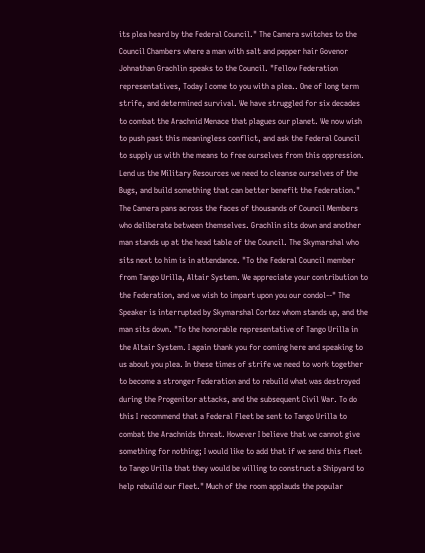its plea heard by the Federal Council." The Camera switches to the Council Chambers where a man with salt and pepper hair Govenor Johnathan Grachlin speaks to the Council. "Fellow Federation representatives, Today I come to you with a plea.. One of long term strife, and determined survival. We have struggled for six decades to combat the Arachnid Menace that plagues our planet. We now wish to push past this meaningless conflict, and ask the Federal Council to supply us with the means to free ourselves from this oppression. Lend us the Military Resources we need to cleanse ourselves of the Bugs, and build something that can better benefit the Federation." The Camera pans across the faces of thousands of Council Members who deliberate between themselves. Grachlin sits down and another man stands up at the head table of the Council. The Skymarshal who sits next to him is in attendance. "To the Federal Council member from Tango Urilla, Altair System. We appreciate your contribution to the Federation, and we wish to impart upon you our condol--" The Speaker is interrupted by Skymarshal Cortez whom stands up, and the man sits down. "To the honorable representative of Tango Urilla in the Altair System. I again thank you for coming here and speaking to us about you plea. In these times of strife we need to work together to become a stronger Federation and to rebuild what was destroyed during the Progenitor attacks, and the subsequent Civil War. To do this I recommend that a Federal Fleet be sent to Tango Urilla to combat the Arachnids threat. However I believe that we cannot give something for nothing; I would like to add that if we send this fleet to Tango Urilla that they would be willing to construct a Shipyard to help rebuild our fleet." Much of the room applauds the popular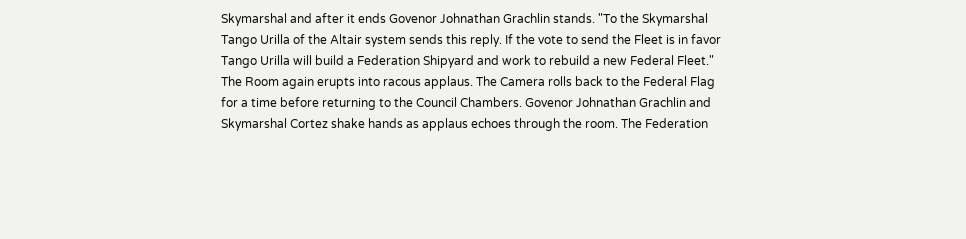Skymarshal and after it ends Govenor Johnathan Grachlin stands. "To the Skymarshal Tango Urilla of the Altair system sends this reply. If the vote to send the Fleet is in favor Tango Urilla will build a Federation Shipyard and work to rebuild a new Federal Fleet." The Room again erupts into racous applaus. The Camera rolls back to the Federal Flag for a time before returning to the Council Chambers. Govenor Johnathan Grachlin and Skymarshal Cortez shake hands as applaus echoes through the room. The Federation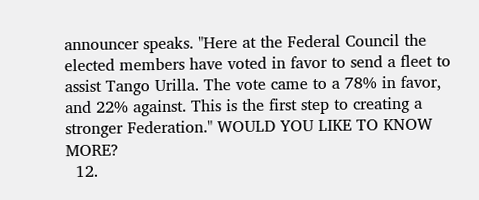announcer speaks. "Here at the Federal Council the elected members have voted in favor to send a fleet to assist Tango Urilla. The vote came to a 78% in favor, and 22% against. This is the first step to creating a stronger Federation." WOULD YOU LIKE TO KNOW MORE?
  12.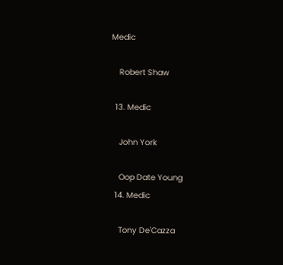Medic

    Robert Shaw

  13. Medic

    John York

    Oop Date Young
  14. Medic

    Tony De'Cazza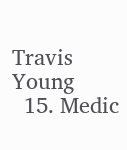Travis Young
  15. Medic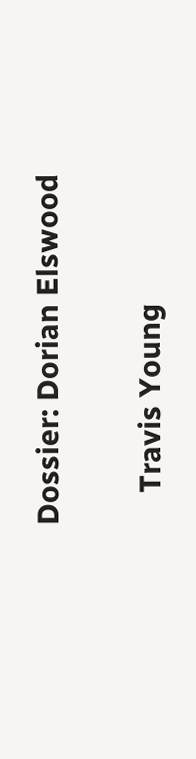Dossier: Dorian Elswood

    Travis Young